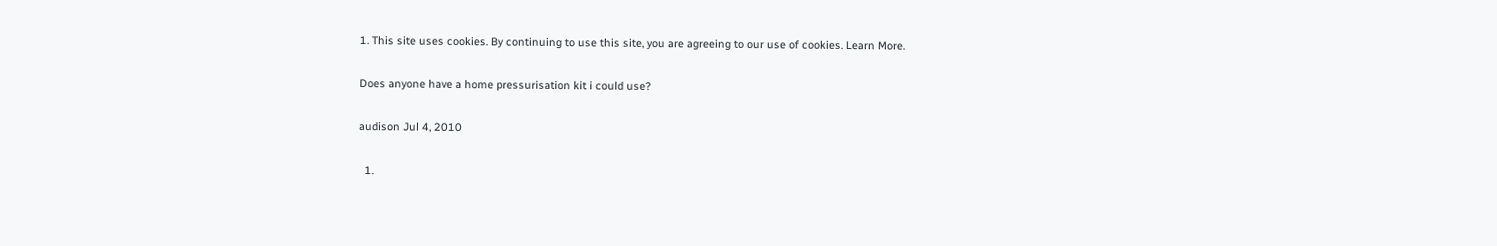1. This site uses cookies. By continuing to use this site, you are agreeing to our use of cookies. Learn More.

Does anyone have a home pressurisation kit i could use?

audison Jul 4, 2010

  1.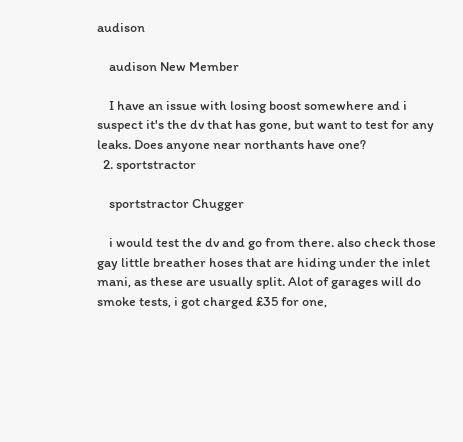audison

    audison New Member

    I have an issue with losing boost somewhere and i suspect it's the dv that has gone, but want to test for any leaks. Does anyone near northants have one?
  2. sportstractor

    sportstractor Chugger

    i would test the dv and go from there. also check those gay little breather hoses that are hiding under the inlet mani, as these are usually split. Alot of garages will do smoke tests, i got charged £35 for one,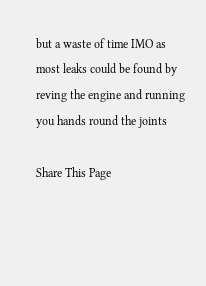but a waste of time IMO as most leaks could be found by reving the engine and running you hands round the joints

Share This Page